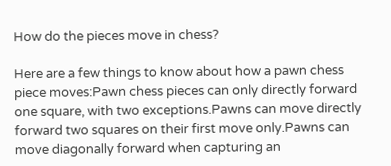How do the pieces move in chess?

Here are a few things to know about how a pawn chess piece moves:Pawn chess pieces can only directly forward one square, with two exceptions.Pawns can move directly forward two squares on their first move only.Pawns can move diagonally forward when capturing an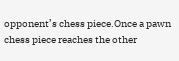opponent’s chess piece.Once a pawn chess piece reaches the other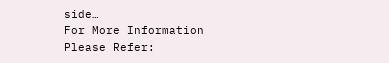side…
For More Information Please Refer: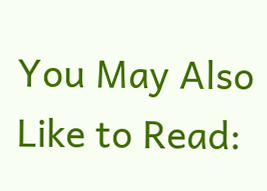You May Also Like to Read: